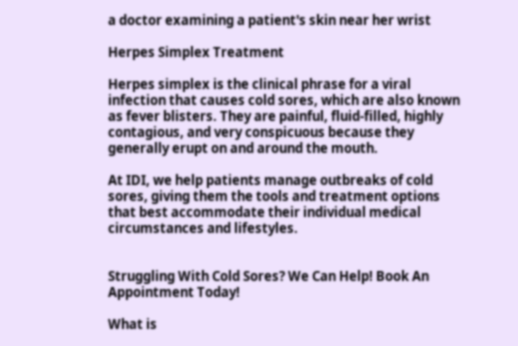a doctor examining a patient's skin near her wrist

Herpes Simplex Treatment

Herpes simplex is the clinical phrase for a viral infection that causes cold sores, which are also known as fever blisters. They are painful, fluid-filled, highly contagious, and very conspicuous because they generally erupt on and around the mouth.

At IDI, we help patients manage outbreaks of cold sores, giving them the tools and treatment options that best accommodate their individual medical circumstances and lifestyles.


Struggling With Cold Sores? We Can Help! Book An Appointment Today!

What is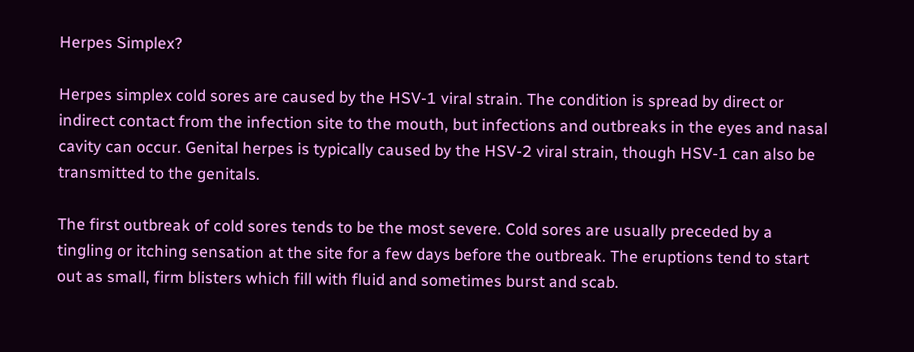Herpes Simplex?

Herpes simplex cold sores are caused by the HSV-1 viral strain. The condition is spread by direct or indirect contact from the infection site to the mouth, but infections and outbreaks in the eyes and nasal cavity can occur. Genital herpes is typically caused by the HSV-2 viral strain, though HSV-1 can also be transmitted to the genitals.

The first outbreak of cold sores tends to be the most severe. Cold sores are usually preceded by a tingling or itching sensation at the site for a few days before the outbreak. The eruptions tend to start out as small, firm blisters which fill with fluid and sometimes burst and scab.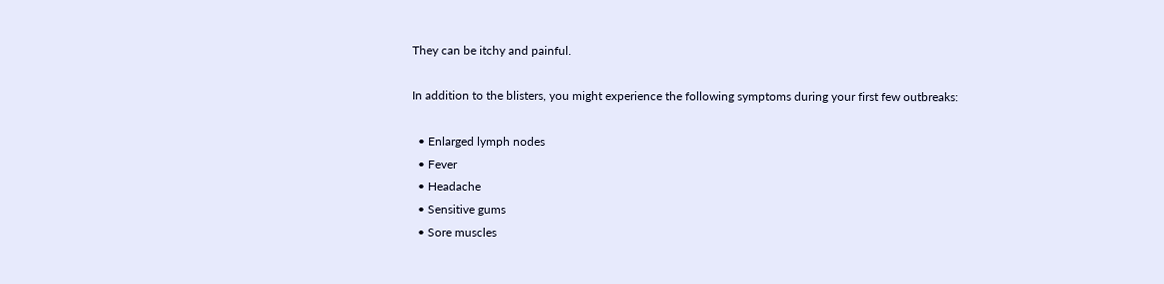They can be itchy and painful.

In addition to the blisters, you might experience the following symptoms during your first few outbreaks:

  • Enlarged lymph nodes
  • Fever
  • Headache
  • Sensitive gums
  • Sore muscles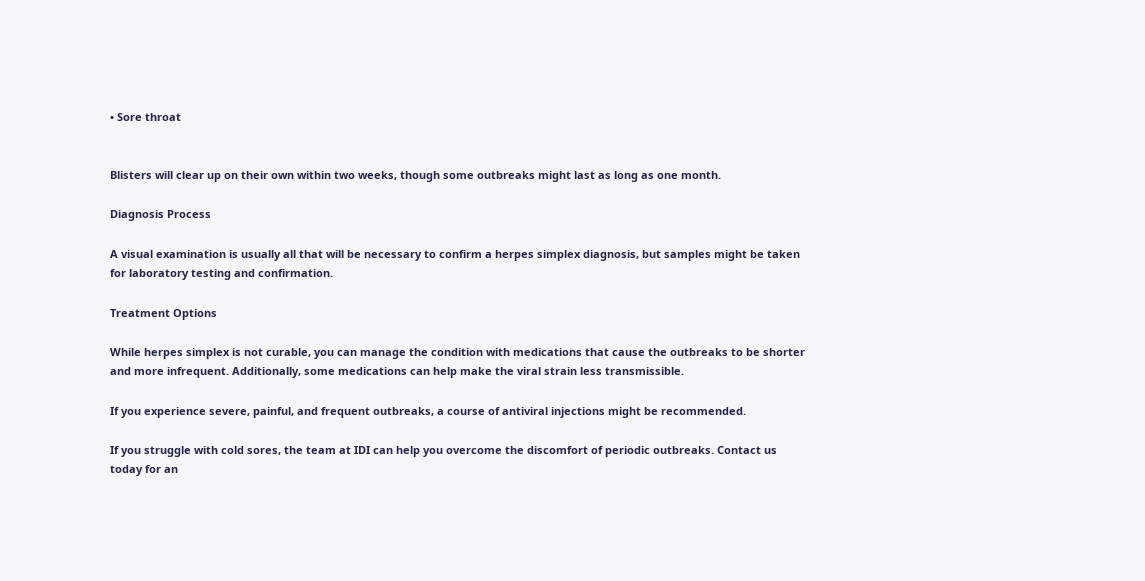• Sore throat


Blisters will clear up on their own within two weeks, though some outbreaks might last as long as one month.

Diagnosis Process

A visual examination is usually all that will be necessary to confirm a herpes simplex diagnosis, but samples might be taken for laboratory testing and confirmation.

Treatment Options

While herpes simplex is not curable, you can manage the condition with medications that cause the outbreaks to be shorter and more infrequent. Additionally, some medications can help make the viral strain less transmissible.

If you experience severe, painful, and frequent outbreaks, a course of antiviral injections might be recommended.

If you struggle with cold sores, the team at IDI can help you overcome the discomfort of periodic outbreaks. Contact us today for an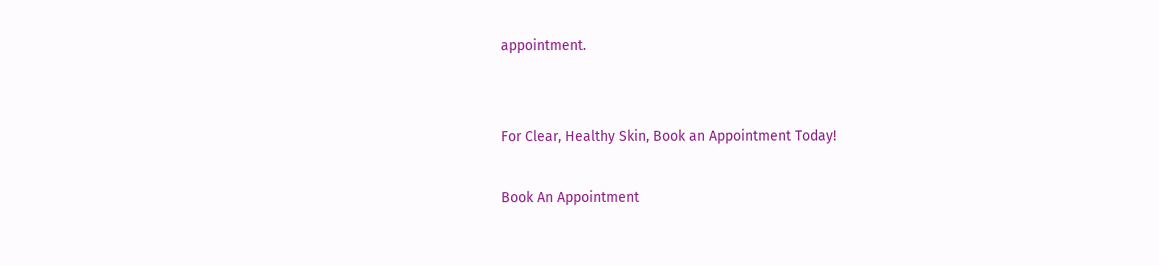appointment.


For Clear, Healthy Skin, Book an Appointment Today!

Book An Appointment